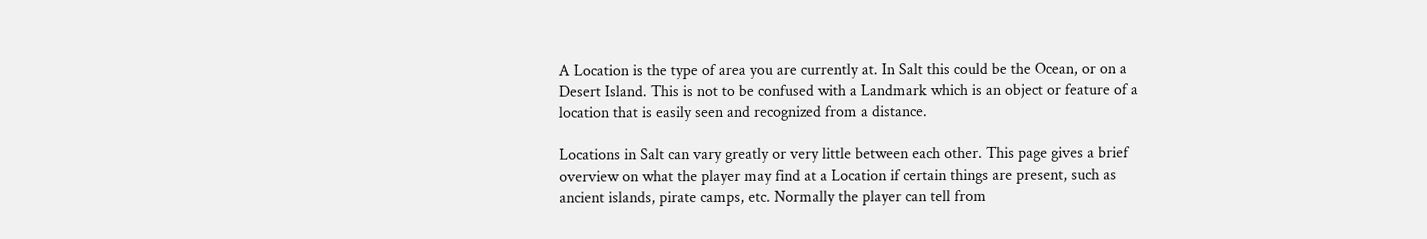A Location is the type of area you are currently at. In Salt this could be the Ocean, or on a Desert Island. This is not to be confused with a Landmark which is an object or feature of a location that is easily seen and recognized from a distance.

Locations in Salt can vary greatly or very little between each other. This page gives a brief overview on what the player may find at a Location if certain things are present, such as ancient islands, pirate camps, etc. Normally the player can tell from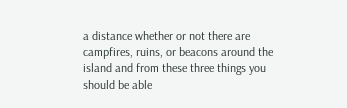a distance whether or not there are campfires, ruins, or beacons around the island and from these three things you should be able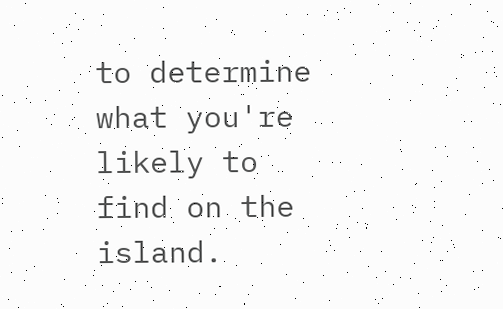to determine what you're likely to find on the island.